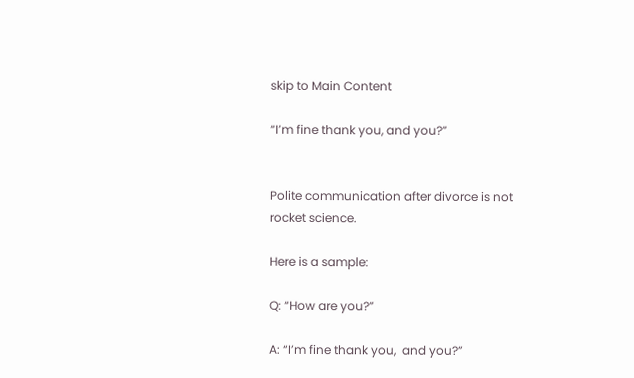skip to Main Content

“I’m fine thank you, and you?”


Polite communication after divorce is not rocket science.

Here is a sample:

Q: “How are you?”

A: “I’m fine thank you,  and you?”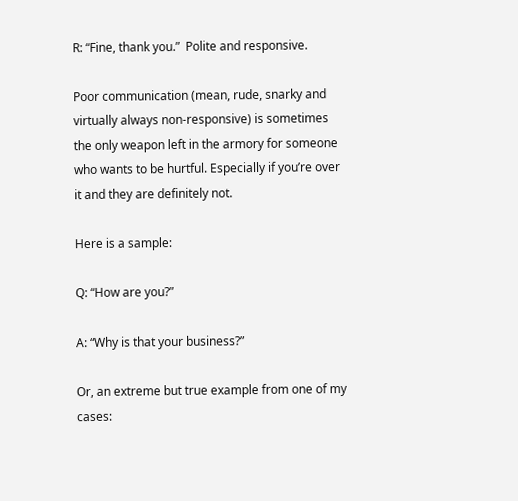R: “Fine, thank you.”  Polite and responsive.

Poor communication (mean, rude, snarky and virtually always non-responsive) is sometimes the only weapon left in the armory for someone who wants to be hurtful. Especially if you’re over it and they are definitely not.

Here is a sample:

Q: “How are you?”

A: “Why is that your business?”

Or, an extreme but true example from one of my cases: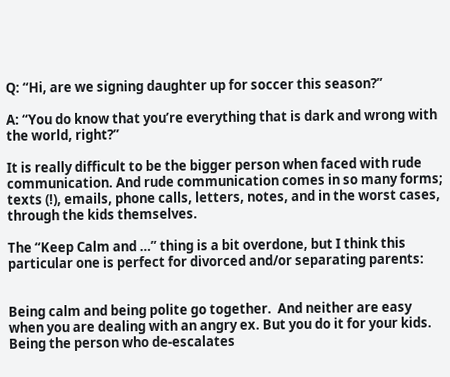Q: “Hi, are we signing daughter up for soccer this season?”

A: “You do know that you’re everything that is dark and wrong with the world, right?”

It is really difficult to be the bigger person when faced with rude communication. And rude communication comes in so many forms; texts (!), emails, phone calls, letters, notes, and in the worst cases, through the kids themselves.

The “Keep Calm and …” thing is a bit overdone, but I think this particular one is perfect for divorced and/or separating parents:


Being calm and being polite go together.  And neither are easy when you are dealing with an angry ex. But you do it for your kids. Being the person who de-escalates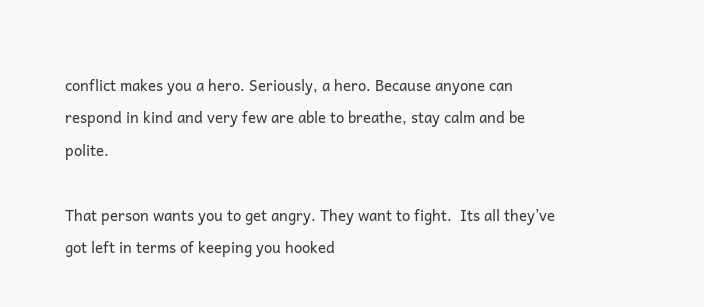conflict makes you a hero. Seriously, a hero. Because anyone can respond in kind and very few are able to breathe, stay calm and be polite.

That person wants you to get angry. They want to fight.  Its all they’ve got left in terms of keeping you hooked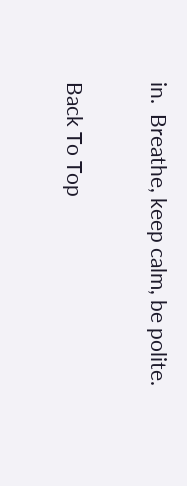in.  Breathe, keep calm, be polite.

Back To Top